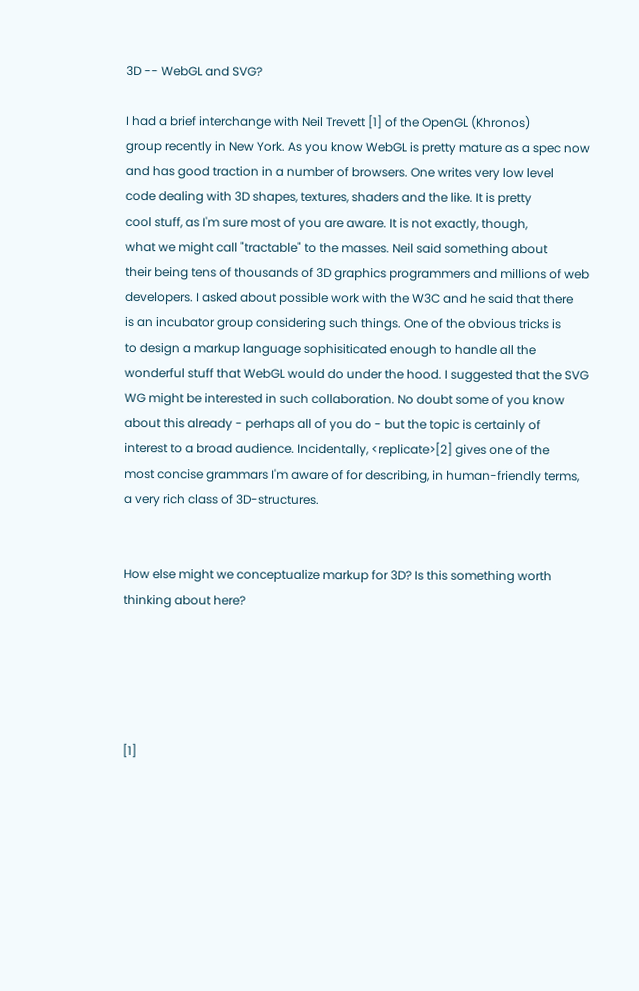3D -- WebGL and SVG?

I had a brief interchange with Neil Trevett [1] of the OpenGL (Khronos)
group recently in New York. As you know WebGL is pretty mature as a spec now
and has good traction in a number of browsers. One writes very low level
code dealing with 3D shapes, textures, shaders and the like. It is pretty
cool stuff, as I'm sure most of you are aware. It is not exactly, though,
what we might call "tractable" to the masses. Neil said something about
their being tens of thousands of 3D graphics programmers and millions of web
developers. I asked about possible work with the W3C and he said that there
is an incubator group considering such things. One of the obvious tricks is
to design a markup language sophisiticated enough to handle all the
wonderful stuff that WebGL would do under the hood. I suggested that the SVG
WG might be interested in such collaboration. No doubt some of you know
about this already - perhaps all of you do - but the topic is certainly of
interest to a broad audience. Incidentally, <replicate>[2] gives one of the
most concise grammars I'm aware of for describing, in human-friendly terms,
a very rich class of 3D-structures.


How else might we conceptualize markup for 3D? Is this something worth
thinking about here?





[1]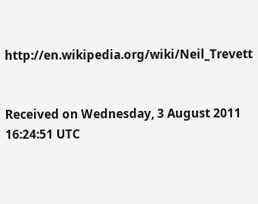http://en.wikipedia.org/wiki/Neil_Trevett


Received on Wednesday, 3 August 2011 16:24:51 UTC